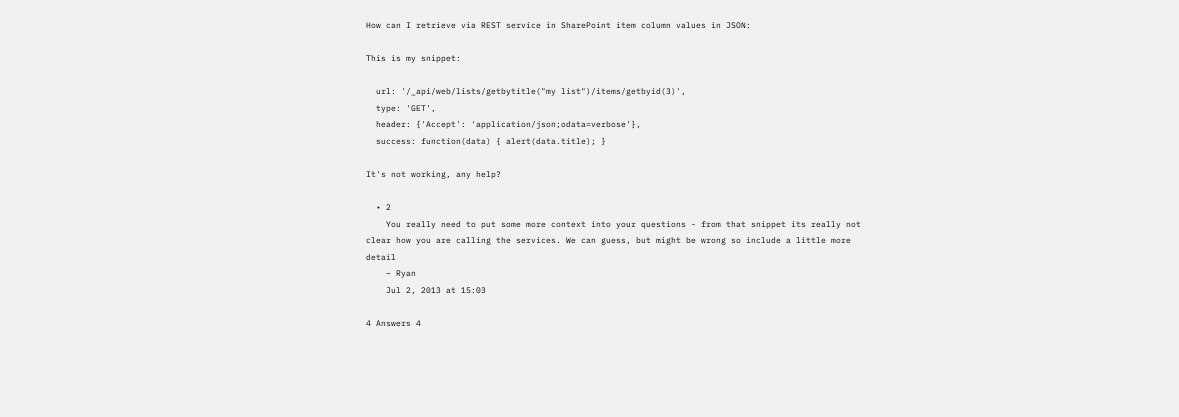How can I retrieve via REST service in SharePoint item column values in JSON:

This is my snippet:

  url: '/_api/web/lists/getbytitle("my list")/items/getbyid(3)',
  type: 'GET',
  header: {'Accept': 'application/json;odata=verbose'},
  success: function(data) { alert(data.title); }

It's not working, any help?

  • 2
    You really need to put some more context into your questions - from that snippet its really not clear how you are calling the services. We can guess, but might be wrong so include a little more detail
    – Ryan
    Jul 2, 2013 at 15:03

4 Answers 4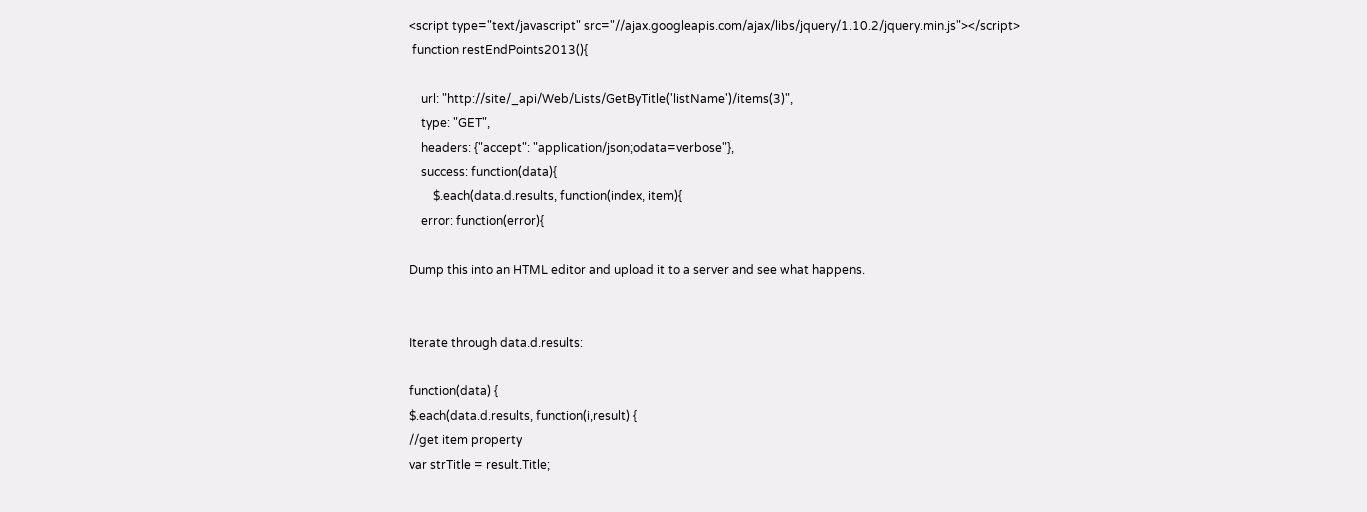<script type="text/javascript" src="//ajax.googleapis.com/ajax/libs/jquery/1.10.2/jquery.min.js"></script>
 function restEndPoints2013(){

    url: "http://site/_api/Web/Lists/GetByTitle('listName')/items(3)",
    type: "GET",
    headers: {"accept": "application/json;odata=verbose"},
    success: function(data){
        $.each(data.d.results, function(index, item){
    error: function(error){

Dump this into an HTML editor and upload it to a server and see what happens.


Iterate through data.d.results:

function(data) {
$.each(data.d.results, function(i,result) {
//get item property
var strTitle = result.Title;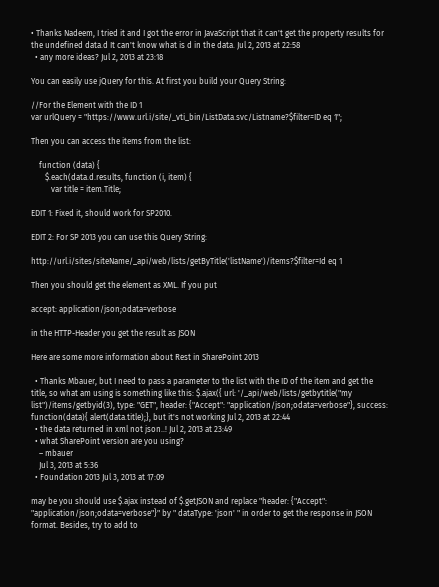• Thanks Nadeem, I tried it and I got the error in JavaScript that it can't get the property results for the undefined data.d It can't know what is d in the data. Jul 2, 2013 at 22:58
  • any more ideas? Jul 2, 2013 at 23:18

You can easily use jQuery for this. At first you build your Query String:

//For the Element with the ID 1
var urlQuery = "https://www.url.i/site/_vti_bin/ListData.svc/Listname?$filter=ID eq 1";

Then you can access the items from the list:

    function (data) {
       $.each(data.d.results, function (i, item) {
          var title = item.Title;

EDIT 1: Fixed it, should work for SP2010.

EDIT 2: For SP 2013 you can use this Query String:

http://url.i/sites/siteName/_api/web/lists/getByTitle('listName')/items?$filter=Id eq 1

Then you should get the element as XML. If you put

accept: application/json;odata=verbose

in the HTTP-Header you get the result as JSON

Here are some more information about Rest in SharePoint 2013

  • Thanks Mbauer, but I need to pass a parameter to the list with the ID of the item and get the title, so what am using is something like this: $.ajax({ url: '/_api/web/lists/getbytitle("my list")/items/getbyid(3), type: "GET", header: {"Accept": "application/json;odata=verbose"}, success: function(data){ alert(data.title);}, but it's not working Jul 2, 2013 at 22:44
  • the data returned in xml not json..! Jul 2, 2013 at 23:49
  • what SharePoint version are you using?
    – mbauer
    Jul 3, 2013 at 5:36
  • Foundation 2013 Jul 3, 2013 at 17:09

may be you should use $.ajax instead of $.getJSON and replace "header: {"Accept": "application/json;odata=verbose"}" by " dataType: 'json' " in order to get the response in JSON format. Besides, try to add to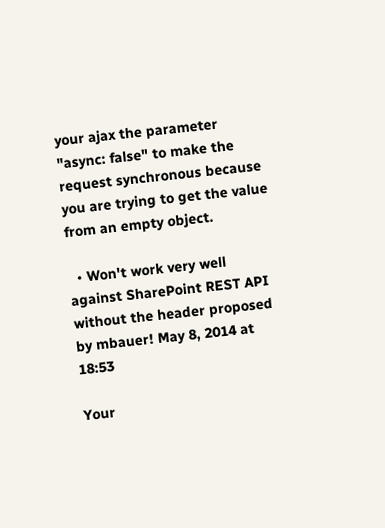your ajax the parameter "async: false" to make the request synchronous because you are trying to get the value from an empty object.

  • Won't work very well against SharePoint REST API without the header proposed by mbauer! May 8, 2014 at 18:53

Your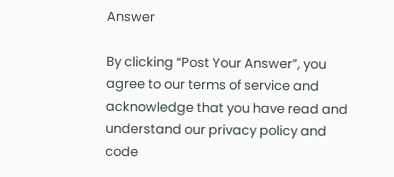Answer

By clicking “Post Your Answer”, you agree to our terms of service and acknowledge that you have read and understand our privacy policy and code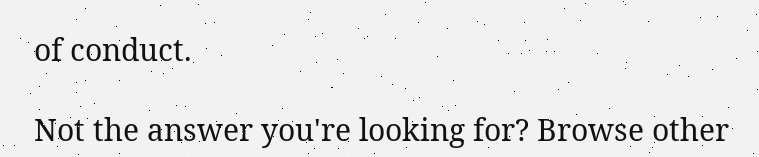of conduct.

Not the answer you're looking for? Browse other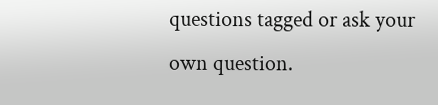questions tagged or ask your own question.